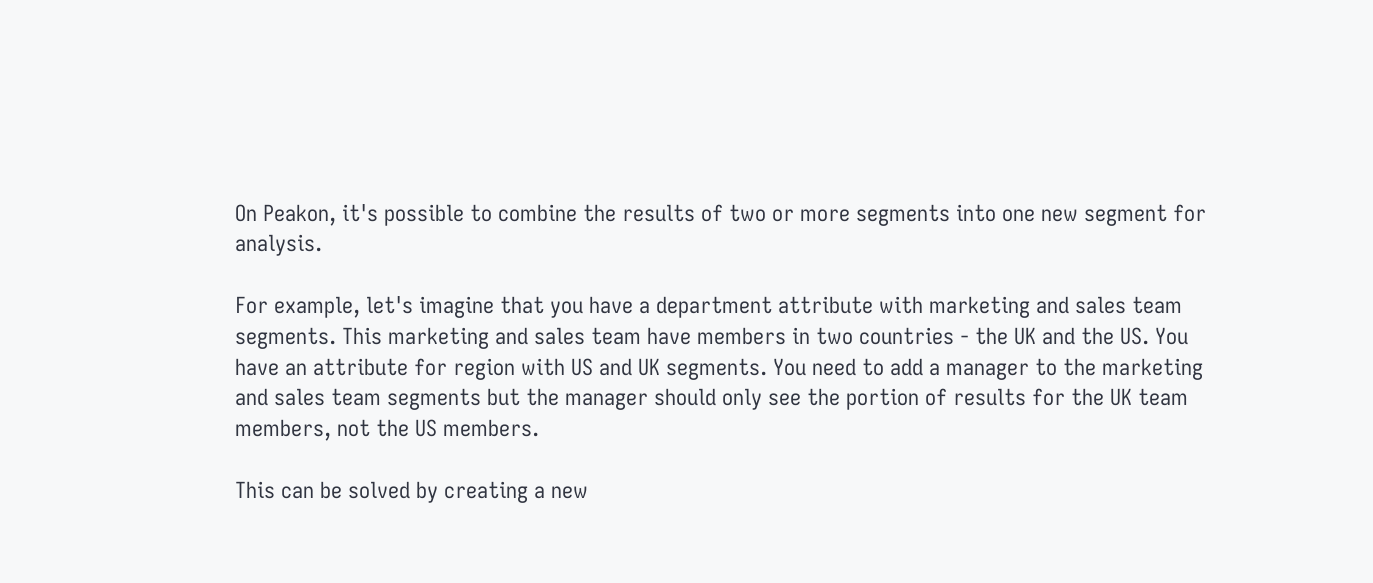On Peakon, it's possible to combine the results of two or more segments into one new segment for analysis.

For example, let's imagine that you have a department attribute with marketing and sales team segments. This marketing and sales team have members in two countries - the UK and the US. You have an attribute for region with US and UK segments. You need to add a manager to the marketing and sales team segments but the manager should only see the portion of results for the UK team members, not the US members.

This can be solved by creating a new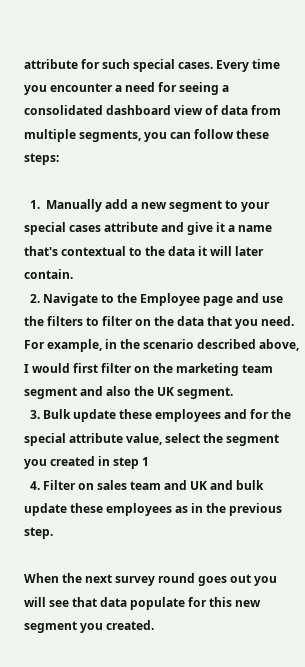attribute for such special cases. Every time you encounter a need for seeing a consolidated dashboard view of data from multiple segments, you can follow these steps:

  1.  Manually add a new segment to your special cases attribute and give it a name that's contextual to the data it will later contain.
  2. Navigate to the Employee page and use the filters to filter on the data that you need. For example, in the scenario described above, I would first filter on the marketing team segment and also the UK segment.
  3. Bulk update these employees and for the special attribute value, select the segment you created in step 1
  4. Filter on sales team and UK and bulk update these employees as in the previous step.

When the next survey round goes out you will see that data populate for this new segment you created.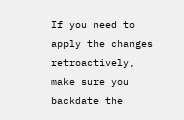If you need to apply the changes retroactively, make sure you backdate the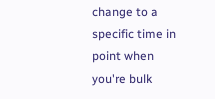change to a specific time in point when you're bulk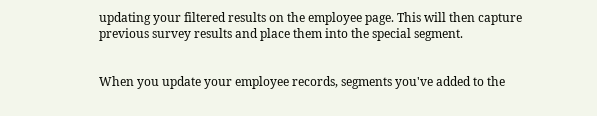updating your filtered results on the employee page. This will then capture previous survey results and place them into the special segment.


When you update your employee records, segments you've added to the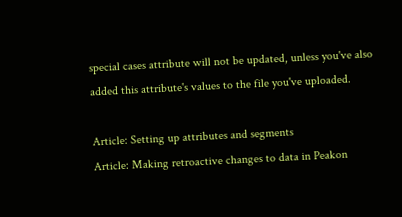special cases attribute will not be updated, unless you've also added this attribute's values to the file you've uploaded.

Article: Setting up attributes and segments
Article: Making retroactive changes to data in Peakon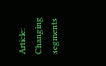Article: Changing segments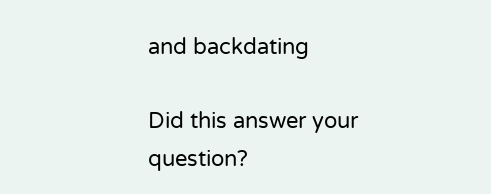and backdating

Did this answer your question?